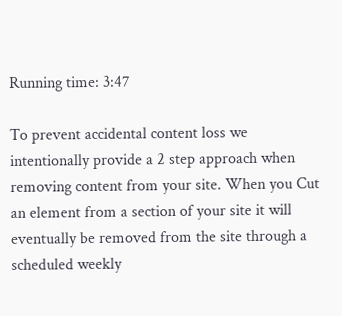Running time: 3:47

To prevent accidental content loss we intentionally provide a 2 step approach when removing content from your site. When you Cut an element from a section of your site it will eventually be removed from the site through a scheduled weekly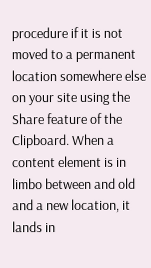procedure if it is not moved to a permanent location somewhere else on your site using the Share feature of the Clipboard. When a content element is in limbo between and old and a new location, it lands in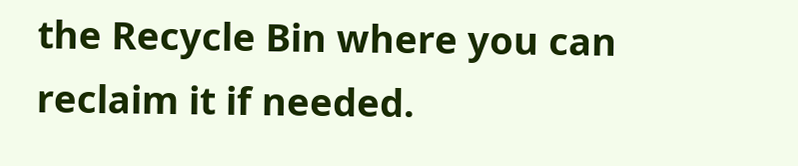the Recycle Bin where you can reclaim it if needed.